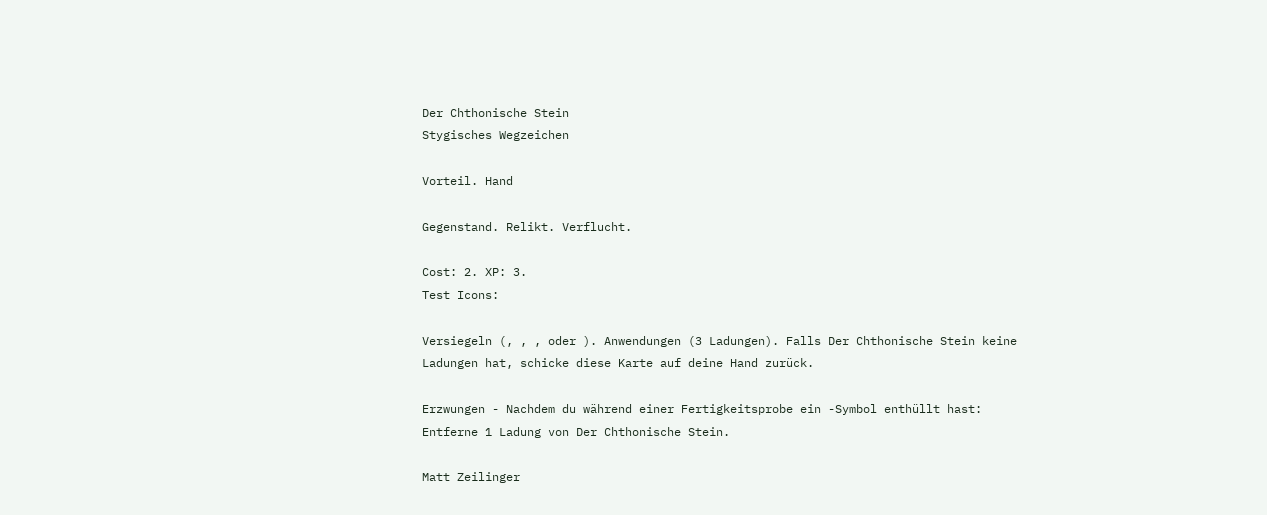Der Chthonische Stein
Stygisches Wegzeichen

Vorteil. Hand

Gegenstand. Relikt. Verflucht.

Cost: 2. XP: 3.
Test Icons:

Versiegeln (, , , oder ). Anwendungen (3 Ladungen). Falls Der Chthonische Stein keine Ladungen hat, schicke diese Karte auf deine Hand zurück.

Erzwungen - Nachdem du während einer Fertigkeitsprobe ein -Symbol enthüllt hast: Entferne 1 Ladung von Der Chthonische Stein.

Matt Zeilinger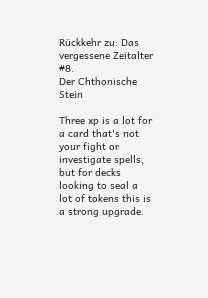Rückkehr zu: Das vergessene Zeitalter #8.
Der Chthonische Stein

Three xp is a lot for a card that's not your fight or investigate spells, but for decks looking to seal a lot of tokens this is a strong upgrade.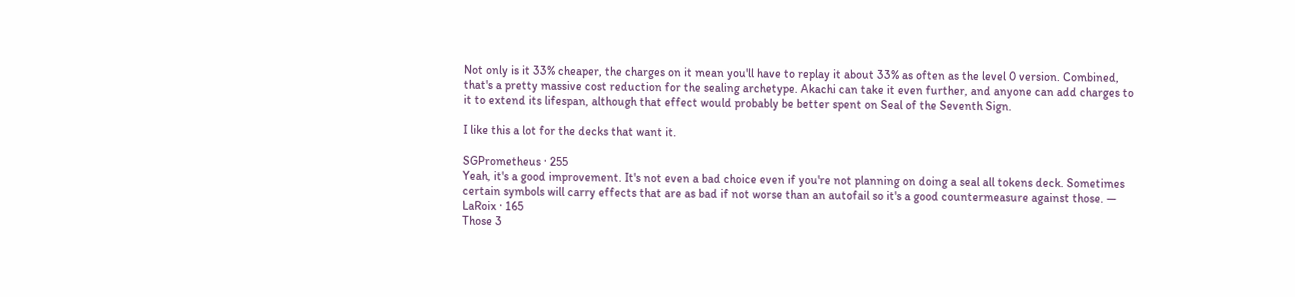Not only is it 33% cheaper, the charges on it mean you'll have to replay it about 33% as often as the level 0 version. Combined, that's a pretty massive cost reduction for the sealing archetype. Akachi can take it even further, and anyone can add charges to it to extend its lifespan, although that effect would probably be better spent on Seal of the Seventh Sign.

I like this a lot for the decks that want it.

SGPrometheus · 255
Yeah, it's a good improvement. It's not even a bad choice even if you're not planning on doing a seal all tokens deck. Sometimes certain symbols will carry effects that are as bad if not worse than an autofail so it's a good countermeasure against those. — LaRoix · 165
Those 3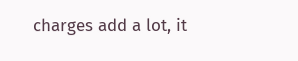charges add a lot, it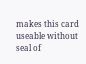makes this card useable without seal of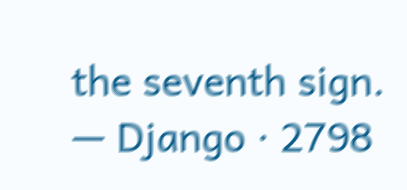the seventh sign. — Django · 2798